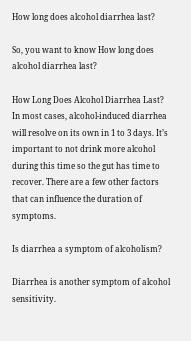How long does alcohol diarrhea last?

So, you want to know How long does alcohol diarrhea last?

How Long Does Alcohol Diarrhea Last? In most cases, alcohol-induced diarrhea will resolve on its own in 1 to 3 days. It’s important to not drink more alcohol during this time so the gut has time to recover. There are a few other factors that can influence the duration of symptoms.

Is diarrhea a symptom of alcoholism?

Diarrhea is another symptom of alcohol sensitivity.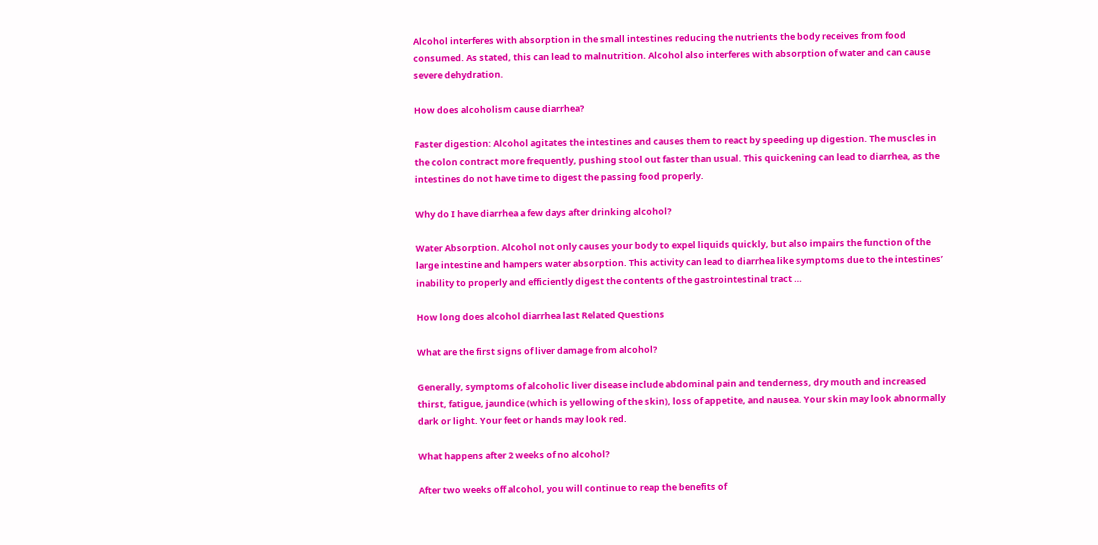Alcohol interferes with absorption in the small intestines reducing the nutrients the body receives from food consumed. As stated, this can lead to malnutrition. Alcohol also interferes with absorption of water and can cause severe dehydration.

How does alcoholism cause diarrhea?

Faster digestion: Alcohol agitates the intestines and causes them to react by speeding up digestion. The muscles in the colon contract more frequently, pushing stool out faster than usual. This quickening can lead to diarrhea, as the intestines do not have time to digest the passing food properly.

Why do I have diarrhea a few days after drinking alcohol?

Water Absorption. Alcohol not only causes your body to expel liquids quickly, but also impairs the function of the large intestine and hampers water absorption. This activity can lead to diarrhea like symptoms due to the intestines’ inability to properly and efficiently digest the contents of the gastrointestinal tract …

How long does alcohol diarrhea last Related Questions

What are the first signs of liver damage from alcohol?

Generally, symptoms of alcoholic liver disease include abdominal pain and tenderness, dry mouth and increased thirst, fatigue, jaundice (which is yellowing of the skin), loss of appetite, and nausea. Your skin may look abnormally dark or light. Your feet or hands may look red.

What happens after 2 weeks of no alcohol?

After two weeks off alcohol, you will continue to reap the benefits of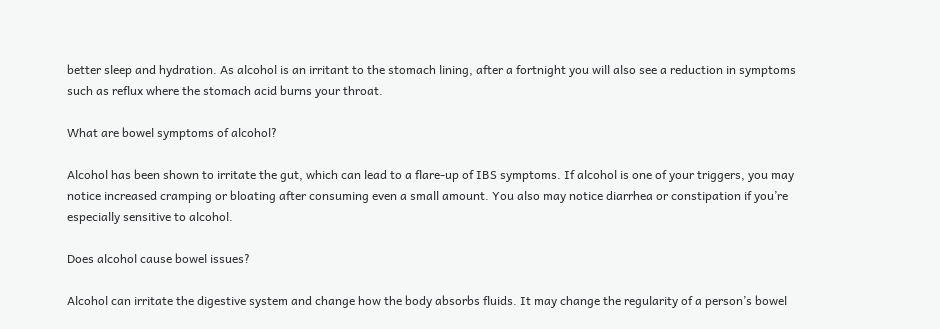better sleep and hydration. As alcohol is an irritant to the stomach lining, after a fortnight you will also see a reduction in symptoms such as reflux where the stomach acid burns your throat.

What are bowel symptoms of alcohol?

Alcohol has been shown to irritate the gut, which can lead to a flare-up of IBS symptoms. If alcohol is one of your triggers, you may notice increased cramping or bloating after consuming even a small amount. You also may notice diarrhea or constipation if you’re especially sensitive to alcohol.

Does alcohol cause bowel issues?

Alcohol can irritate the digestive system and change how the body absorbs fluids. It may change the regularity of a person’s bowel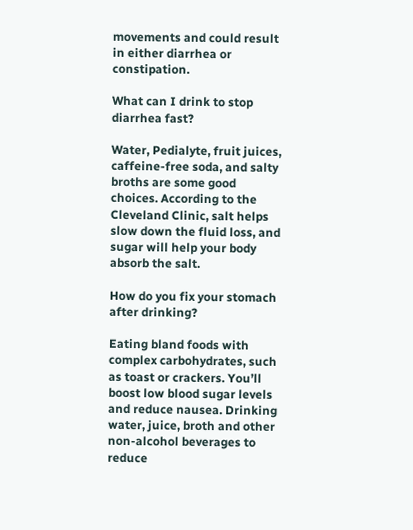movements and could result in either diarrhea or constipation.

What can I drink to stop diarrhea fast?

Water, Pedialyte, fruit juices, caffeine-free soda, and salty broths are some good choices. According to the Cleveland Clinic, salt helps slow down the fluid loss, and sugar will help your body absorb the salt.

How do you fix your stomach after drinking?

Eating bland foods with complex carbohydrates, such as toast or crackers. You’ll boost low blood sugar levels and reduce nausea. Drinking water, juice, broth and other non-alcohol beverages to reduce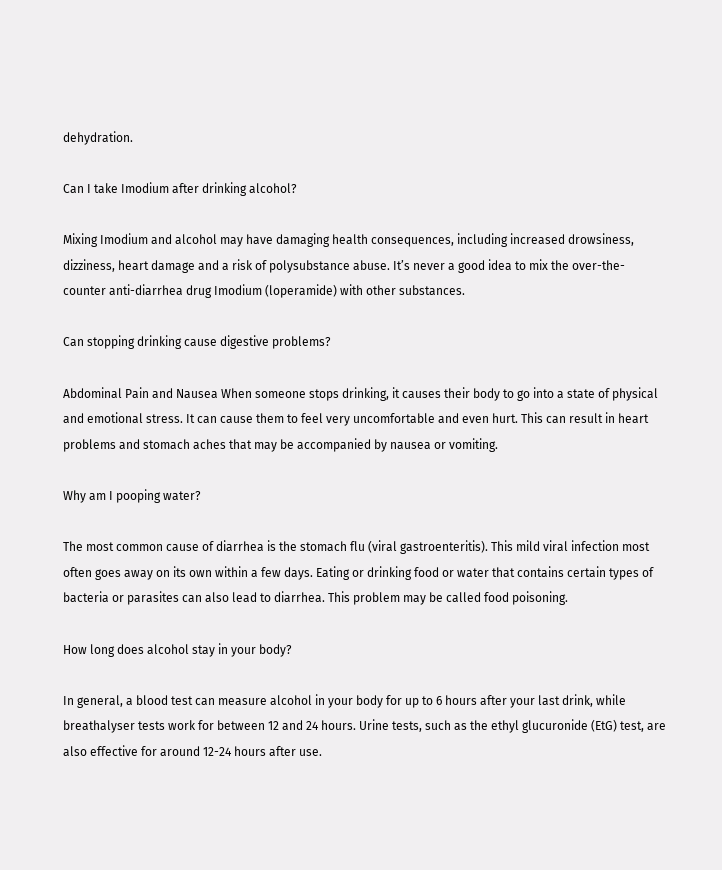dehydration.

Can I take Imodium after drinking alcohol?

Mixing Imodium and alcohol may have damaging health consequences, including increased drowsiness, dizziness, heart damage and a risk of polysubstance abuse. It’s never a good idea to mix the over-the-counter anti-diarrhea drug Imodium (loperamide) with other substances.

Can stopping drinking cause digestive problems?

Abdominal Pain and Nausea When someone stops drinking, it causes their body to go into a state of physical and emotional stress. It can cause them to feel very uncomfortable and even hurt. This can result in heart problems and stomach aches that may be accompanied by nausea or vomiting.

Why am I pooping water?

The most common cause of diarrhea is the stomach flu (viral gastroenteritis). This mild viral infection most often goes away on its own within a few days. Eating or drinking food or water that contains certain types of bacteria or parasites can also lead to diarrhea. This problem may be called food poisoning.

How long does alcohol stay in your body?

In general, a blood test can measure alcohol in your body for up to 6 hours after your last drink, while breathalyser tests work for between 12 and 24 hours. Urine tests, such as the ethyl glucuronide (EtG) test, are also effective for around 12-24 hours after use.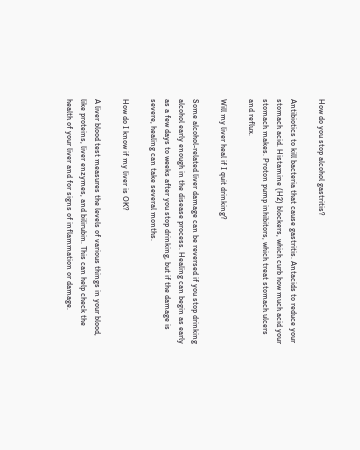How do you stop alcohol gastritis?

Antibiotics to kill bacteria that cause gastritis. Antacids to reduce your stomach acid. Histamine (H2) blockers, which curb how much acid your stomach makes. Proton pump inhibitors, which treat stomach ulcers and reflux.

Will my liver heal if I quit drinking?

Some alcohol-related liver damage can be reversed if you stop drinking alcohol early enough in the disease process. Healing can begin as early as a few days to weeks after you stop drinking, but if the damage is severe, healing can take several months.

How do I know if my liver is OK?

A liver blood test measures the levels of various things in your blood, like proteins, liver enzymes, and bilirubin. This can help check the health of your liver and for signs of inflammation or damage.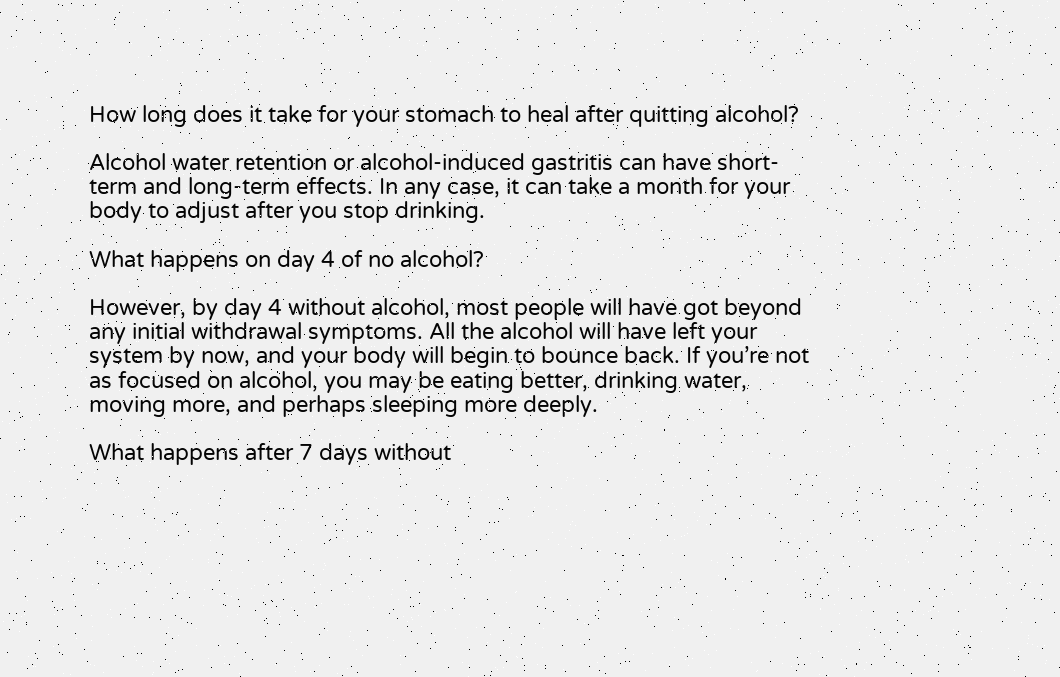How long does it take for your stomach to heal after quitting alcohol?

Alcohol water retention or alcohol-induced gastritis can have short-term and long-term effects. In any case, it can take a month for your body to adjust after you stop drinking.

What happens on day 4 of no alcohol?

However, by day 4 without alcohol, most people will have got beyond any initial withdrawal symptoms. All the alcohol will have left your system by now, and your body will begin to bounce back. If you’re not as focused on alcohol, you may be eating better, drinking water, moving more, and perhaps sleeping more deeply.

What happens after 7 days without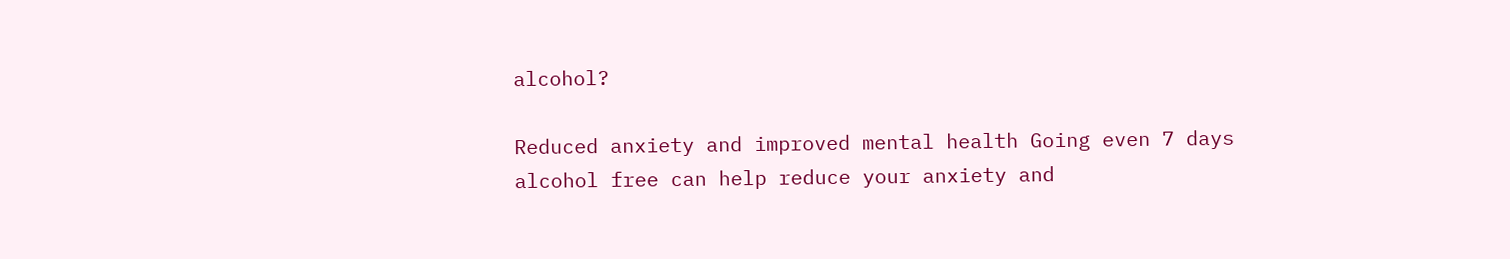alcohol?

Reduced anxiety and improved mental health Going even 7 days alcohol free can help reduce your anxiety and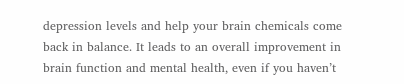depression levels and help your brain chemicals come back in balance. It leads to an overall improvement in brain function and mental health, even if you haven’t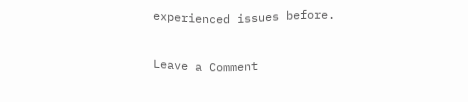experienced issues before.

Leave a Comment